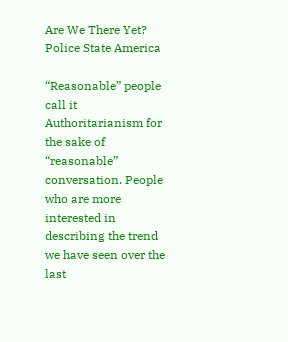Are We There Yet? Police State America

“Reasonable” people call it Authoritarianism for the sake of “reasonable” conversation. People who are more interested in describing the trend we have seen over the last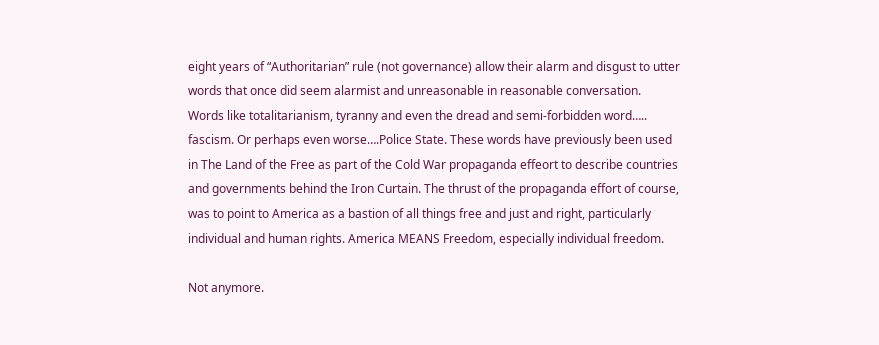eight years of “Authoritarian” rule (not governance) allow their alarm and disgust to utter words that once did seem alarmist and unreasonable in reasonable conversation.  Words like totalitarianism, tyranny and even the dread and semi-forbidden word….. fascism. Or perhaps even worse….Police State. These words have previously been used in The Land of the Free as part of the Cold War propaganda effeort to describe countries and governments behind the Iron Curtain. The thrust of the propaganda effort of course, was to point to America as a bastion of all things free and just and right, particularly individual and human rights. America MEANS Freedom, especially individual freedom.

Not anymore.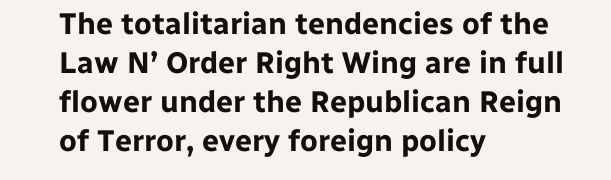The totalitarian tendencies of the Law N’ Order Right Wing are in full flower under the Republican Reign of Terror, every foreign policy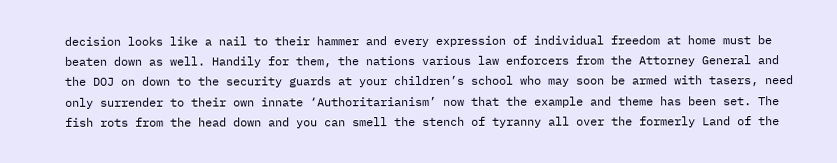decision looks like a nail to their hammer and every expression of individual freedom at home must be beaten down as well. Handily for them, the nations various law enforcers from the Attorney General and the DOJ on down to the security guards at your children’s school who may soon be armed with tasers, need only surrender to their own innate ‘Authoritarianism’ now that the example and theme has been set. The fish rots from the head down and you can smell the stench of tyranny all over the formerly Land of the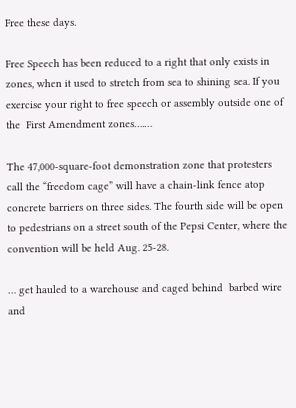Free these days.

Free Speech has been reduced to a right that only exists in zones, when it used to stretch from sea to shining sea. If you exercise your right to free speech or assembly outside one of the  First Amendment zones….…

The 47,000-square-foot demonstration zone that protesters call the “freedom cage” will have a chain-link fence atop concrete barriers on three sides. The fourth side will be open to pedestrians on a street south of the Pepsi Center, where the convention will be held Aug. 25-28.

… get hauled to a warehouse and caged behind  barbed wire and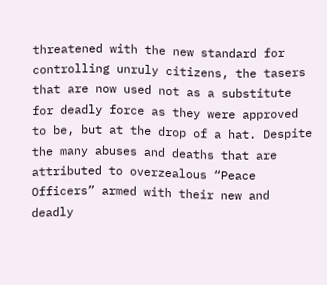threatened with the new standard for controlling unruly citizens, the tasers that are now used not as a substitute for deadly force as they were approved to be, but at the drop of a hat. Despite the many abuses and deaths that are attributed to overzealous “Peace Officers” armed with their new and deadly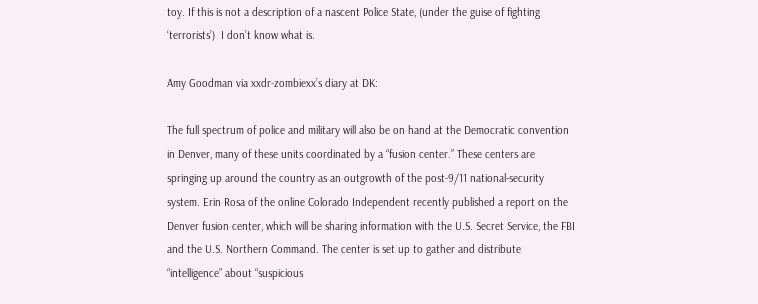toy. If this is not a description of a nascent Police State, (under the guise of fighting ‘terrorists’)  I don’t know what is.

Amy Goodman via xxdr-zombiexx’s diary at DK:

The full spectrum of police and military will also be on hand at the Democratic convention in Denver, many of these units coordinated by a “fusion center.” These centers are springing up around the country as an outgrowth of the post-9/11 national-security system. Erin Rosa of the online Colorado Independent recently published a report on the Denver fusion center, which will be sharing information with the U.S. Secret Service, the FBI and the U.S. Northern Command. The center is set up to gather and distribute “intelligence” about “suspicious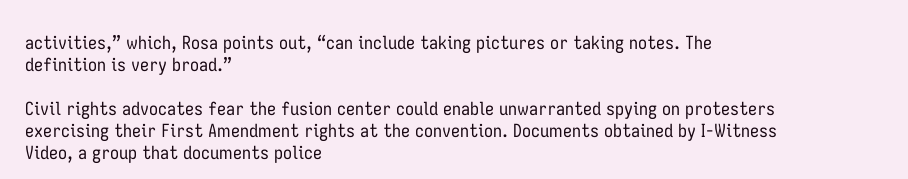activities,” which, Rosa points out, “can include taking pictures or taking notes. The definition is very broad.”

Civil rights advocates fear the fusion center could enable unwarranted spying on protesters exercising their First Amendment rights at the convention. Documents obtained by I-Witness Video, a group that documents police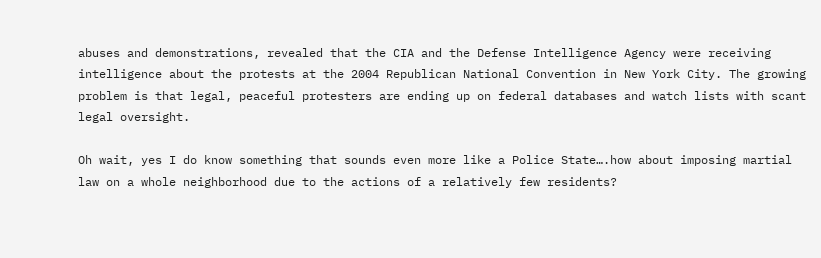abuses and demonstrations, revealed that the CIA and the Defense Intelligence Agency were receiving intelligence about the protests at the 2004 Republican National Convention in New York City. The growing problem is that legal, peaceful protesters are ending up on federal databases and watch lists with scant legal oversight.

Oh wait, yes I do know something that sounds even more like a Police State….how about imposing martial law on a whole neighborhood due to the actions of a relatively few residents?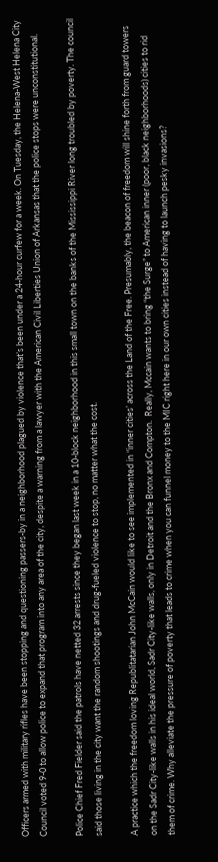Officers armed with military rifles have been stopping and questioning passers-by in a neighborhood plagued by violence that’s been under a 24-hour curfew for a week. On Tuesday, the Helena-West Helena City Council voted 9-0 to allow police to expand that program into any area of the city, despite a warning from a lawyer with the American Civil Liberties Union of Arkansas that the police stops were unconstitutional.

Police Chief Fred Fielder said the patrols have netted 32 arrests since they began last week in a 10-block neighborhood in this small town on the banks of the Mississippi River long troubled by poverty. The council said those living in the city want the random shootings and drug-fueled violence to stop, no matter what the cost.

A practice which the freedom loving Republitatarian John McCain would like to see implemented in “inner cities’ across the Land of the Free. Presumably, the beacon of freedom will shine forth from guard towers on the Sadr City-like walls in his ideal world, Sadr City-like walls, only in Detroit and the Bronx and Compton.  Really, Mccain wants to bring “the Surge” to American inner (poor, black neighborhoods) cities to rid them of crime. Why alleviate the pressure of poverty that leads to crime when you can funnel money to the MIC right here in our own cities instead of having to launch pesky invasions?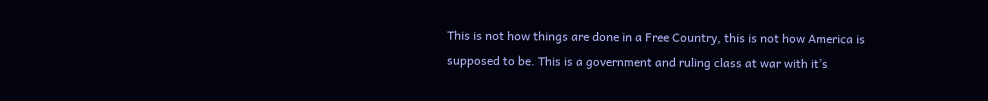This is not how things are done in a Free Country, this is not how America is supposed to be. This is a government and ruling class at war with it’s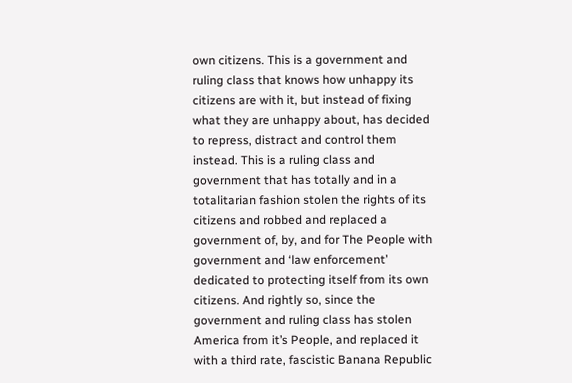own citizens. This is a government and ruling class that knows how unhappy its citizens are with it, but instead of fixing what they are unhappy about, has decided to repress, distract and control them instead. This is a ruling class and government that has totally and in a totalitarian fashion stolen the rights of its citizens and robbed and replaced a government of, by, and for The People with government and ‘law enforcement’ dedicated to protecting itself from its own citizens. And rightly so, since the government and ruling class has stolen America from it’s People, and replaced it with a third rate, fascistic Banana Republic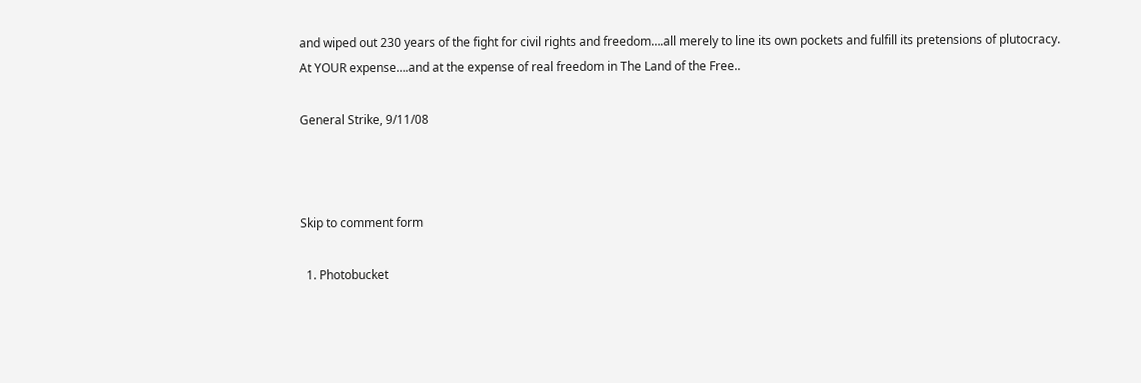and wiped out 230 years of the fight for civil rights and freedom….all merely to line its own pockets and fulfill its pretensions of plutocracy. At YOUR expense….and at the expense of real freedom in The Land of the Free..

General Strike, 9/11/08



Skip to comment form

  1. Photobucket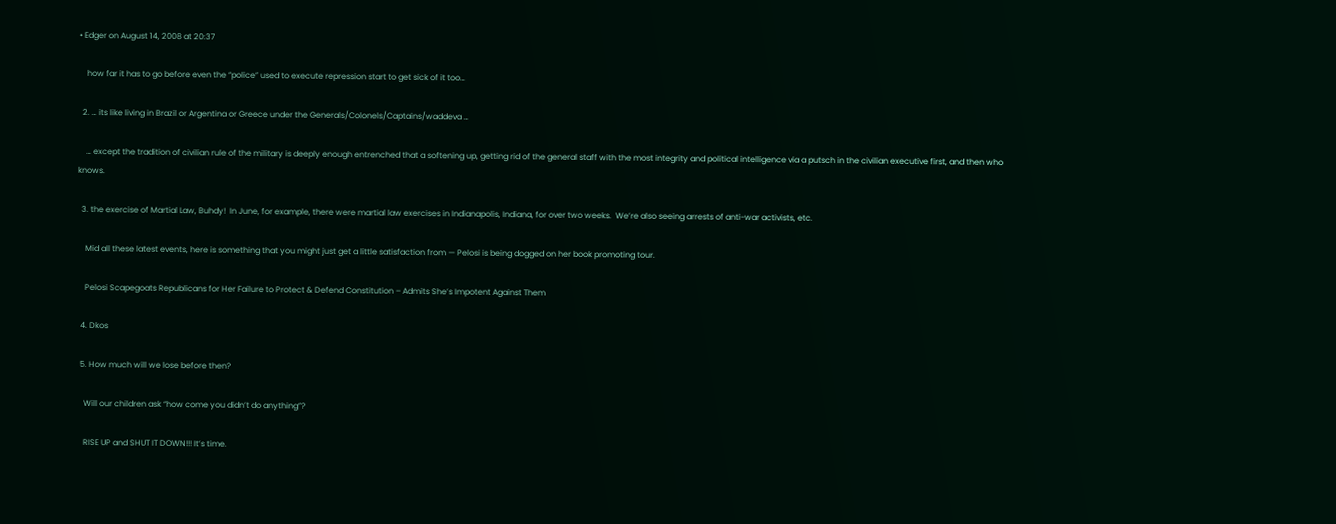• Edger on August 14, 2008 at 20:37

    how far it has to go before even the “police” used to execute repression start to get sick of it too…

  2. … its like living in Brazil or Argentina or Greece under the Generals/Colonels/Captains/waddeva …

    … except the tradition of civilian rule of the military is deeply enough entrenched that a softening up, getting rid of the general staff with the most integrity and political intelligence via a putsch in the civilian executive first, and then who knows.

  3. the exercise of Martial Law, Buhdy!  In June, for example, there were martial law exercises in Indianapolis, Indiana, for over two weeks.  We’re also seeing arrests of anti-war activists, etc.

    Mid all these latest events, here is something that you might just get a little satisfaction from — Pelosi is being dogged on her book promoting tour.

    Pelosi Scapegoats Republicans for Her Failure to Protect & Defend Constitution – Admits She’s Impotent Against Them

  4. Dkos

  5. How much will we lose before then?

    Will our children ask “how come you didn’t do anything”?

    RISE UP and SHUT IT DOWN!!! It’s time.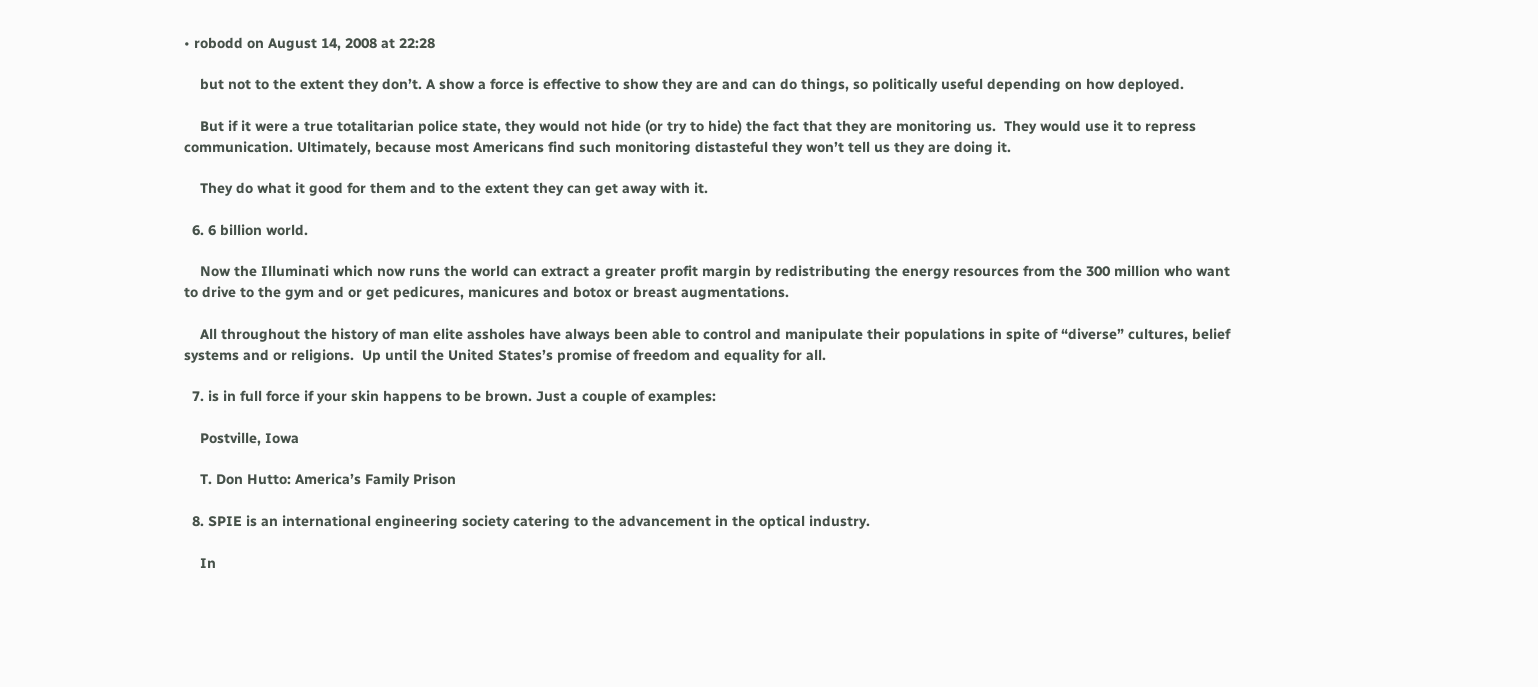• robodd on August 14, 2008 at 22:28

    but not to the extent they don’t. A show a force is effective to show they are and can do things, so politically useful depending on how deployed.

    But if it were a true totalitarian police state, they would not hide (or try to hide) the fact that they are monitoring us.  They would use it to repress communication. Ultimately, because most Americans find such monitoring distasteful they won’t tell us they are doing it.

    They do what it good for them and to the extent they can get away with it.

  6. 6 billion world.

    Now the Illuminati which now runs the world can extract a greater profit margin by redistributing the energy resources from the 300 million who want to drive to the gym and or get pedicures, manicures and botox or breast augmentations.

    All throughout the history of man elite assholes have always been able to control and manipulate their populations in spite of “diverse” cultures, belief systems and or religions.  Up until the United States’s promise of freedom and equality for all.

  7. is in full force if your skin happens to be brown. Just a couple of examples:

    Postville, Iowa

    T. Don Hutto: America’s Family Prison

  8. SPIE is an international engineering society catering to the advancement in the optical industry.

    In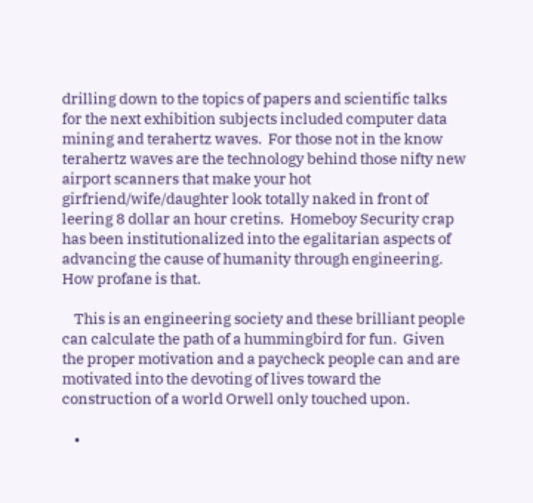drilling down to the topics of papers and scientific talks for the next exhibition subjects included computer data mining and terahertz waves.  For those not in the know terahertz waves are the technology behind those nifty new airport scanners that make your hot girfriend/wife/daughter look totally naked in front of leering 8 dollar an hour cretins.  Homeboy Security crap has been institutionalized into the egalitarian aspects of advancing the cause of humanity through engineering.  How profane is that.

    This is an engineering society and these brilliant people can calculate the path of a hummingbird for fun.  Given the proper motivation and a paycheck people can and are motivated into the devoting of lives toward the construction of a world Orwell only touched upon.

    •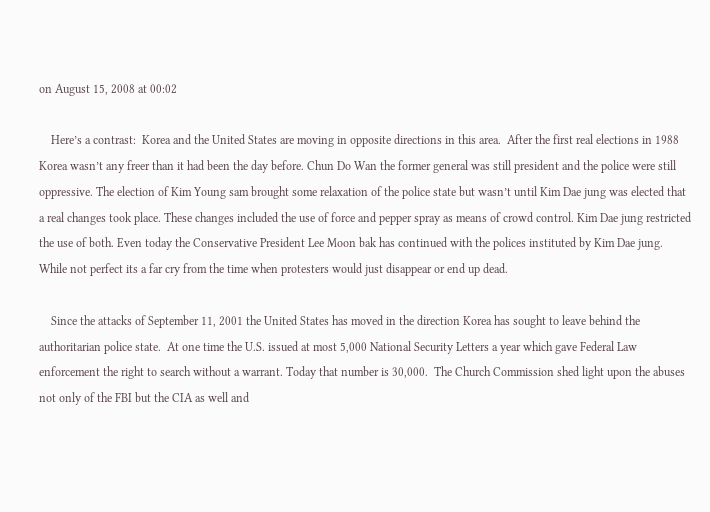on August 15, 2008 at 00:02

    Here’s a contrast:  Korea and the United States are moving in opposite directions in this area.  After the first real elections in 1988 Korea wasn’t any freer than it had been the day before. Chun Do Wan the former general was still president and the police were still oppressive. The election of Kim Young sam brought some relaxation of the police state but wasn’t until Kim Dae jung was elected that a real changes took place. These changes included the use of force and pepper spray as means of crowd control. Kim Dae jung restricted the use of both. Even today the Conservative President Lee Moon bak has continued with the polices instituted by Kim Dae jung.  While not perfect its a far cry from the time when protesters would just disappear or end up dead.

    Since the attacks of September 11, 2001 the United States has moved in the direction Korea has sought to leave behind the authoritarian police state.  At one time the U.S. issued at most 5,000 National Security Letters a year which gave Federal Law enforcement the right to search without a warrant. Today that number is 30,000.  The Church Commission shed light upon the abuses not only of the FBI but the CIA as well and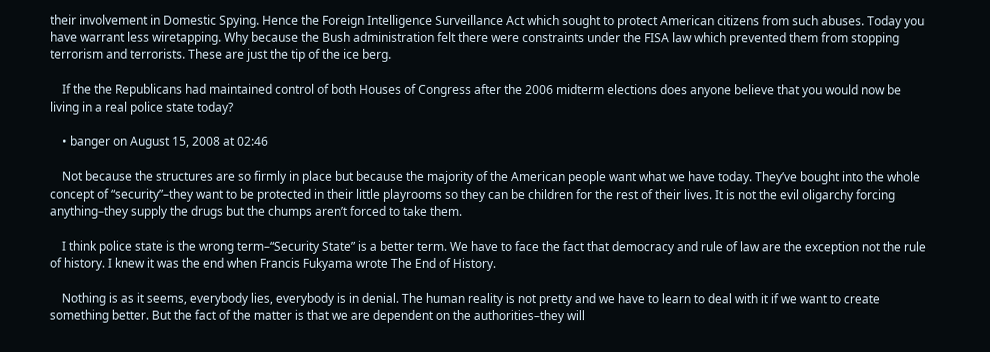their involvement in Domestic Spying. Hence the Foreign Intelligence Surveillance Act which sought to protect American citizens from such abuses. Today you have warrant less wiretapping. Why because the Bush administration felt there were constraints under the FISA law which prevented them from stopping terrorism and terrorists. These are just the tip of the ice berg.

    If the the Republicans had maintained control of both Houses of Congress after the 2006 midterm elections does anyone believe that you would now be living in a real police state today?

    • banger on August 15, 2008 at 02:46

    Not because the structures are so firmly in place but because the majority of the American people want what we have today. They’ve bought into the whole concept of “security”–they want to be protected in their little playrooms so they can be children for the rest of their lives. It is not the evil oligarchy forcing anything–they supply the drugs but the chumps aren’t forced to take them.

    I think police state is the wrong term–“Security State” is a better term. We have to face the fact that democracy and rule of law are the exception not the rule of history. I knew it was the end when Francis Fukyama wrote The End of History.

    Nothing is as it seems, everybody lies, everybody is in denial. The human reality is not pretty and we have to learn to deal with it if we want to create something better. But the fact of the matter is that we are dependent on the authorities–they will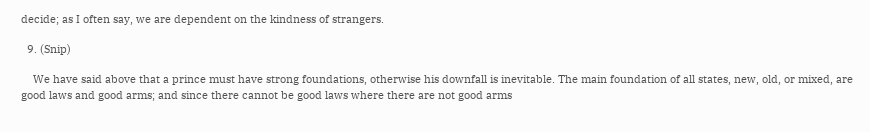decide; as I often say, we are dependent on the kindness of strangers.

  9. (Snip)

    We have said above that a prince must have strong foundations, otherwise his downfall is inevitable. The main foundation of all states, new, old, or mixed, are good laws and good arms; and since there cannot be good laws where there are not good arms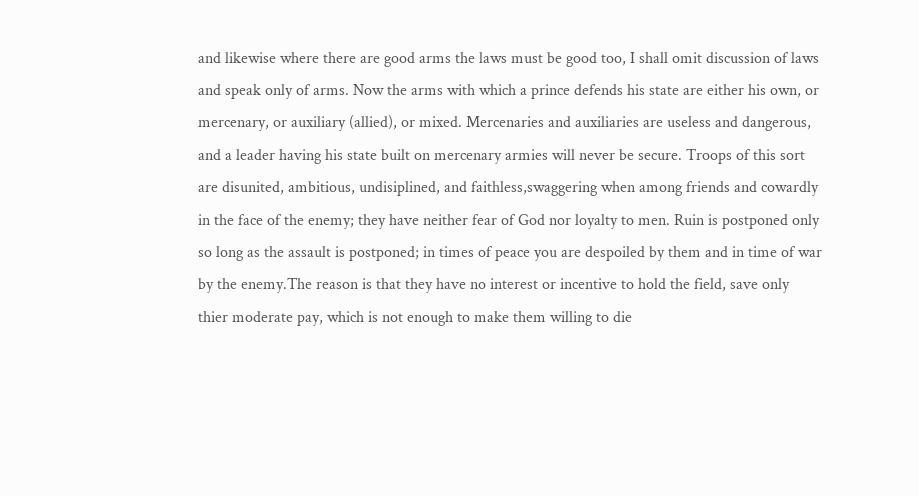and likewise where there are good arms the laws must be good too, I shall omit discussion of laws and speak only of arms. Now the arms with which a prince defends his state are either his own, or mercenary, or auxiliary (allied), or mixed. Mercenaries and auxiliaries are useless and dangerous, and a leader having his state built on mercenary armies will never be secure. Troops of this sort are disunited, ambitious, undisiplined, and faithless,swaggering when among friends and cowardly in the face of the enemy; they have neither fear of God nor loyalty to men. Ruin is postponed only so long as the assault is postponed; in times of peace you are despoiled by them and in time of war by the enemy.The reason is that they have no interest or incentive to hold the field, save only thier moderate pay, which is not enough to make them willing to die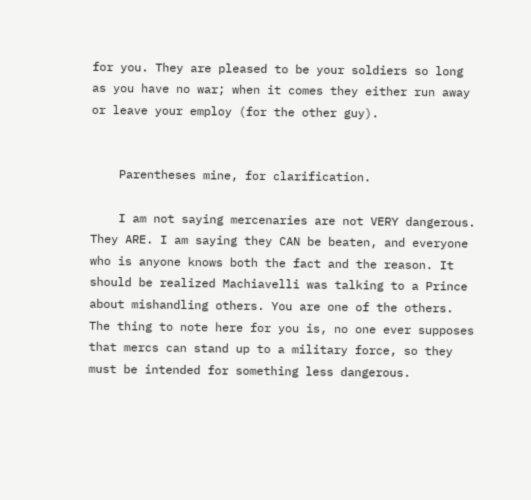for you. They are pleased to be your soldiers so long as you have no war; when it comes they either run away or leave your employ (for the other guy).


    Parentheses mine, for clarification.

    I am not saying mercenaries are not VERY dangerous. They ARE. I am saying they CAN be beaten, and everyone who is anyone knows both the fact and the reason. It should be realized Machiavelli was talking to a Prince about mishandling others. You are one of the others. The thing to note here for you is, no one ever supposes that mercs can stand up to a military force, so they must be intended for something less dangerous.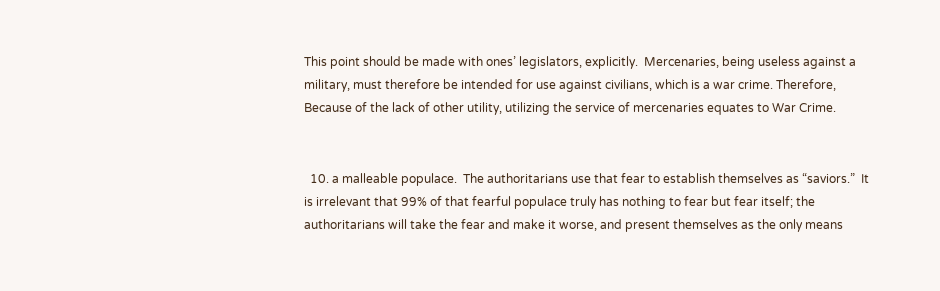This point should be made with ones’ legislators, explicitly.  Mercenaries, being useless against a military, must therefore be intended for use against civilians, which is a war crime. Therefore, Because of the lack of other utility, utilizing the service of mercenaries equates to War Crime.


  10. a malleable populace.  The authoritarians use that fear to establish themselves as “saviors.”  It is irrelevant that 99% of that fearful populace truly has nothing to fear but fear itself; the authoritarians will take the fear and make it worse, and present themselves as the only means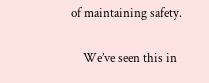of maintaining safety.

    We’ve seen this in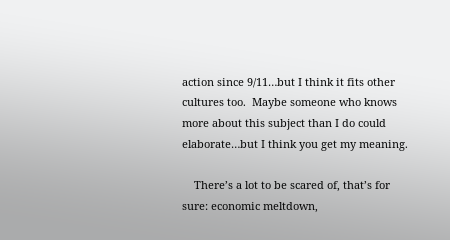action since 9/11…but I think it fits other cultures too.  Maybe someone who knows more about this subject than I do could elaborate…but I think you get my meaning.

    There’s a lot to be scared of, that’s for sure: economic meltdown,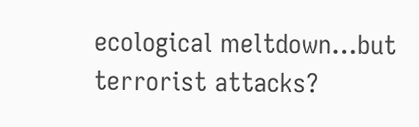ecological meltdown…but terrorist attacks?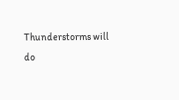Thunderstorms will do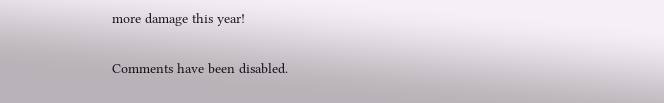more damage this year!

Comments have been disabled.